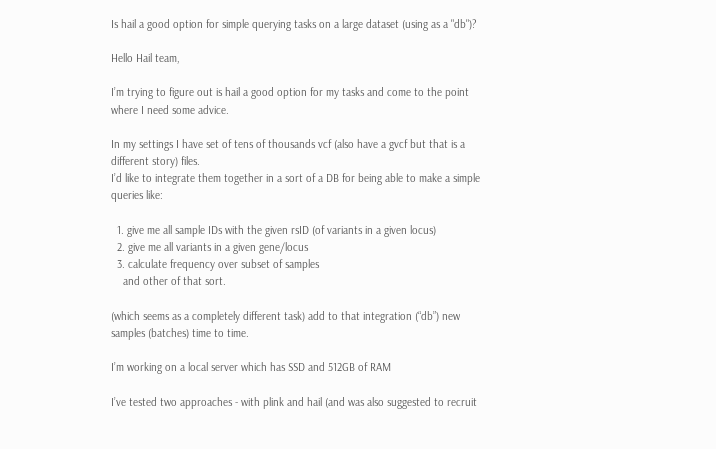Is hail a good option for simple querying tasks on a large dataset (using as a "db")?

Hello Hail team,

I’m trying to figure out is hail a good option for my tasks and come to the point where I need some advice.

In my settings I have set of tens of thousands vcf (also have a gvcf but that is a different story) files.
I’d like to integrate them together in a sort of a DB for being able to make a simple queries like:

  1. give me all sample IDs with the given rsID (of variants in a given locus)
  2. give me all variants in a given gene/locus
  3. calculate frequency over subset of samples
    and other of that sort.

(which seems as a completely different task) add to that integration (“db”) new samples (batches) time to time.

I’m working on a local server which has SSD and 512GB of RAM

I’ve tested two approaches - with plink and hail (and was also suggested to recruit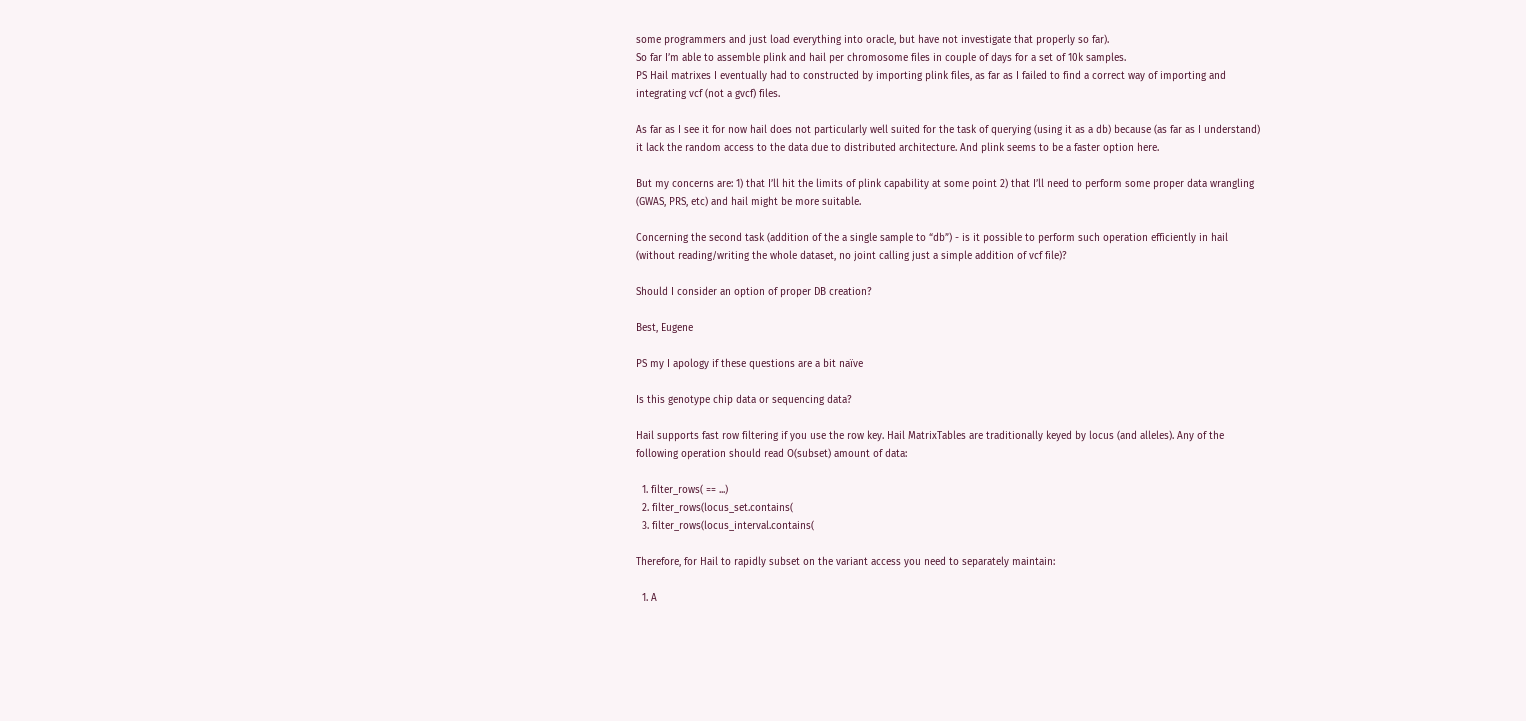some programmers and just load everything into oracle, but have not investigate that properly so far).
So far I’m able to assemble plink and hail per chromosome files in couple of days for a set of 10k samples.
PS Hail matrixes I eventually had to constructed by importing plink files, as far as I failed to find a correct way of importing and integrating vcf (not a gvcf) files.

As far as I see it for now hail does not particularly well suited for the task of querying (using it as a db) because (as far as I understand) it lack the random access to the data due to distributed architecture. And plink seems to be a faster option here.

But my concerns are: 1) that I’ll hit the limits of plink capability at some point 2) that I’ll need to perform some proper data wrangling (GWAS, PRS, etc) and hail might be more suitable.

Concerning the second task (addition of the a single sample to “db”) - is it possible to perform such operation efficiently in hail (without reading/writing the whole dataset, no joint calling just a simple addition of vcf file)?

Should I consider an option of proper DB creation?

Best, Eugene

PS my I apology if these questions are a bit naïve

Is this genotype chip data or sequencing data?

Hail supports fast row filtering if you use the row key. Hail MatrixTables are traditionally keyed by locus (and alleles). Any of the following operation should read O(subset) amount of data:

  1. filter_rows( == ...)
  2. filter_rows(locus_set.contains(
  3. filter_rows(locus_interval.contains(

Therefore, for Hail to rapidly subset on the variant access you need to separately maintain:

  1. A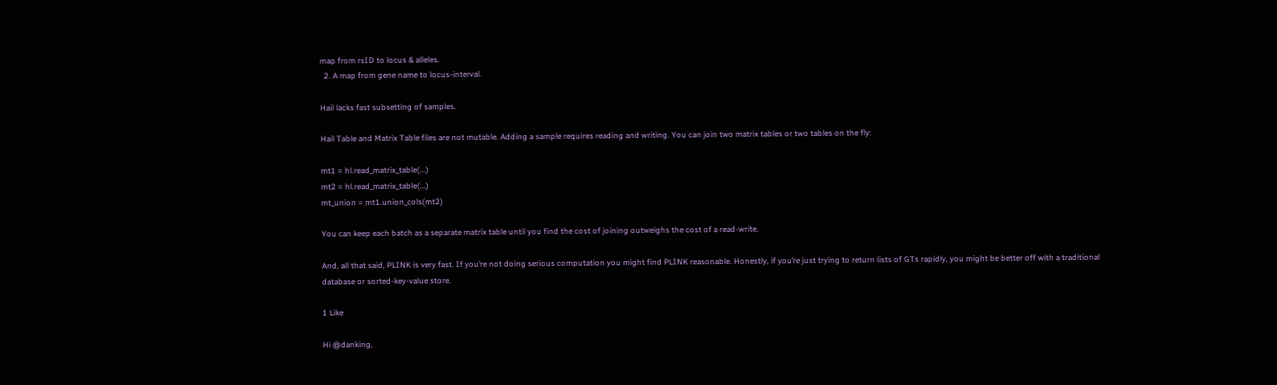map from rsID to locus & alleles.
  2. A map from gene name to locus-interval.

Hail lacks fast subsetting of samples.

Hail Table and Matrix Table files are not mutable. Adding a sample requires reading and writing. You can join two matrix tables or two tables on the fly:

mt1 = hl.read_matrix_table(...)
mt2 = hl.read_matrix_table(...)
mt_union = mt1.union_cols(mt2)

You can keep each batch as a separate matrix table until you find the cost of joining outweighs the cost of a read-write.

And, all that said, PLINK is very fast. If you’re not doing serious computation you might find PLINK reasonable. Honestly, if you’re just trying to return lists of GTs rapidly, you might be better off with a traditional database or sorted-key-value store.

1 Like

Hi @danking,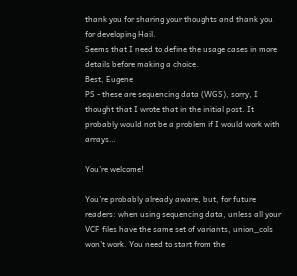thank you for sharing your thoughts and thank you for developing Hail.
Seems that I need to define the usage cases in more details before making a choice.
Best, Eugene
PS - these are sequencing data (WGS), sorry, I thought that I wrote that in the initial post. It probably would not be a problem if I would work with arrays…

You’re welcome!

You’re probably already aware, but, for future readers: when using sequencing data, unless all your VCF files have the same set of variants, union_cols won’t work. You need to start from the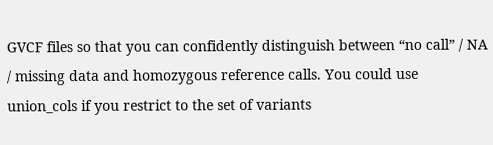GVCF files so that you can confidently distinguish between “no call” / NA / missing data and homozygous reference calls. You could use union_cols if you restrict to the set of variants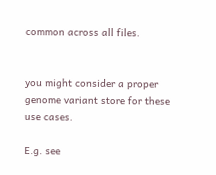common across all files.


you might consider a proper genome variant store for these use cases.

E.g. see